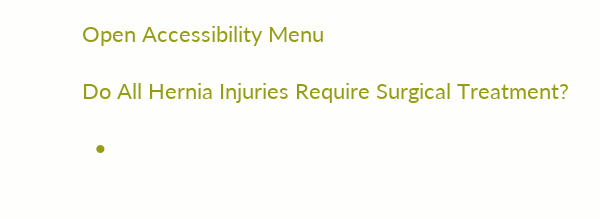Open Accessibility Menu

Do All Hernia Injuries Require Surgical Treatment?

  •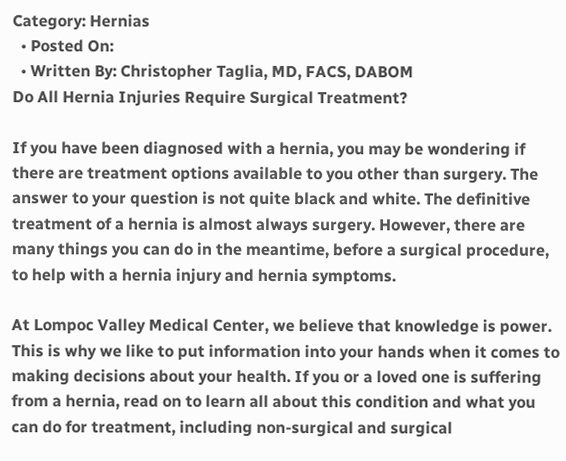Category: Hernias
  • Posted On:
  • Written By: Christopher Taglia, MD, FACS, DABOM
Do All Hernia Injuries Require Surgical Treatment?

If you have been diagnosed with a hernia, you may be wondering if there are treatment options available to you other than surgery. The answer to your question is not quite black and white. The definitive treatment of a hernia is almost always surgery. However, there are many things you can do in the meantime, before a surgical procedure, to help with a hernia injury and hernia symptoms.

At Lompoc Valley Medical Center, we believe that knowledge is power. This is why we like to put information into your hands when it comes to making decisions about your health. If you or a loved one is suffering from a hernia, read on to learn all about this condition and what you can do for treatment, including non-surgical and surgical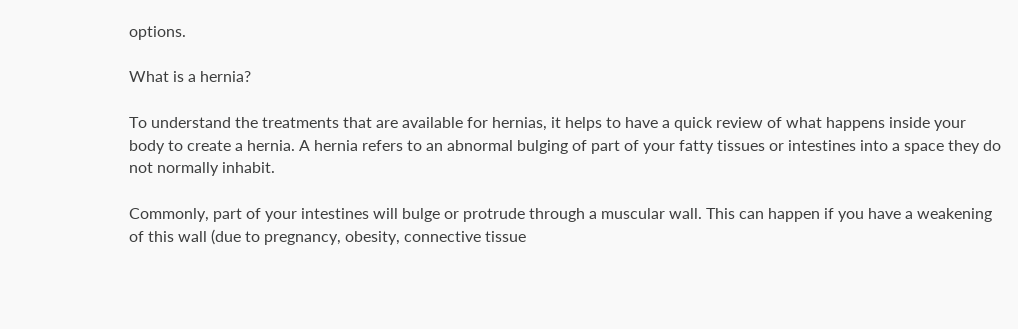options.

What is a hernia?

To understand the treatments that are available for hernias, it helps to have a quick review of what happens inside your body to create a hernia. A hernia refers to an abnormal bulging of part of your fatty tissues or intestines into a space they do not normally inhabit.

Commonly, part of your intestines will bulge or protrude through a muscular wall. This can happen if you have a weakening of this wall (due to pregnancy, obesity, connective tissue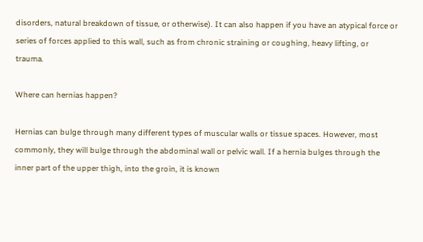disorders, natural breakdown of tissue, or otherwise). It can also happen if you have an atypical force or series of forces applied to this wall, such as from chronic straining or coughing, heavy lifting, or trauma.

Where can hernias happen?

Hernias can bulge through many different types of muscular walls or tissue spaces. However, most commonly, they will bulge through the abdominal wall or pelvic wall. If a hernia bulges through the inner part of the upper thigh, into the groin, it is known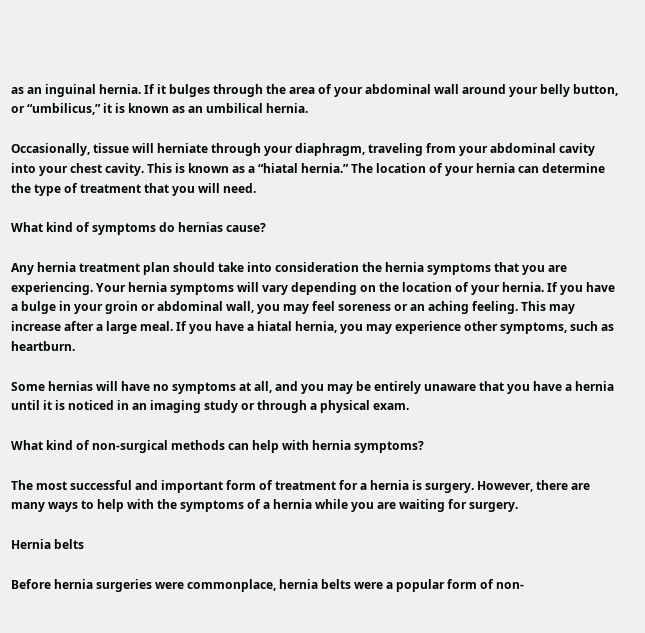as an inguinal hernia. If it bulges through the area of your abdominal wall around your belly button, or “umbilicus,” it is known as an umbilical hernia.

Occasionally, tissue will herniate through your diaphragm, traveling from your abdominal cavity into your chest cavity. This is known as a “hiatal hernia.” The location of your hernia can determine the type of treatment that you will need.

What kind of symptoms do hernias cause?

Any hernia treatment plan should take into consideration the hernia symptoms that you are experiencing. Your hernia symptoms will vary depending on the location of your hernia. If you have a bulge in your groin or abdominal wall, you may feel soreness or an aching feeling. This may increase after a large meal. If you have a hiatal hernia, you may experience other symptoms, such as heartburn.

Some hernias will have no symptoms at all, and you may be entirely unaware that you have a hernia until it is noticed in an imaging study or through a physical exam.

What kind of non-surgical methods can help with hernia symptoms?

The most successful and important form of treatment for a hernia is surgery. However, there are many ways to help with the symptoms of a hernia while you are waiting for surgery.

Hernia belts

Before hernia surgeries were commonplace, hernia belts were a popular form of non-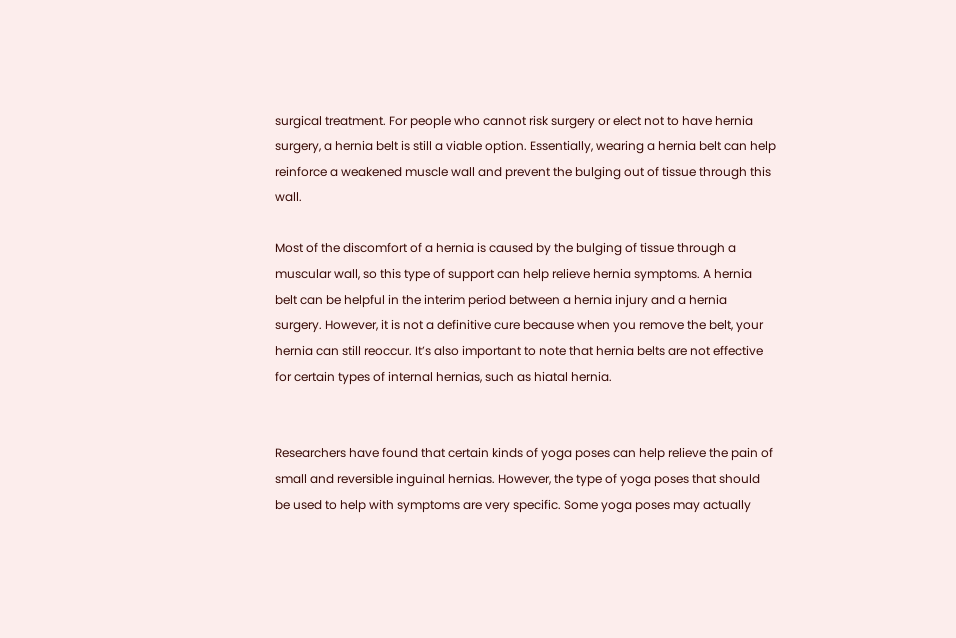surgical treatment. For people who cannot risk surgery or elect not to have hernia surgery, a hernia belt is still a viable option. Essentially, wearing a hernia belt can help reinforce a weakened muscle wall and prevent the bulging out of tissue through this wall.

Most of the discomfort of a hernia is caused by the bulging of tissue through a muscular wall, so this type of support can help relieve hernia symptoms. A hernia belt can be helpful in the interim period between a hernia injury and a hernia surgery. However, it is not a definitive cure because when you remove the belt, your hernia can still reoccur. It’s also important to note that hernia belts are not effective for certain types of internal hernias, such as hiatal hernia.


Researchers have found that certain kinds of yoga poses can help relieve the pain of small and reversible inguinal hernias. However, the type of yoga poses that should be used to help with symptoms are very specific. Some yoga poses may actually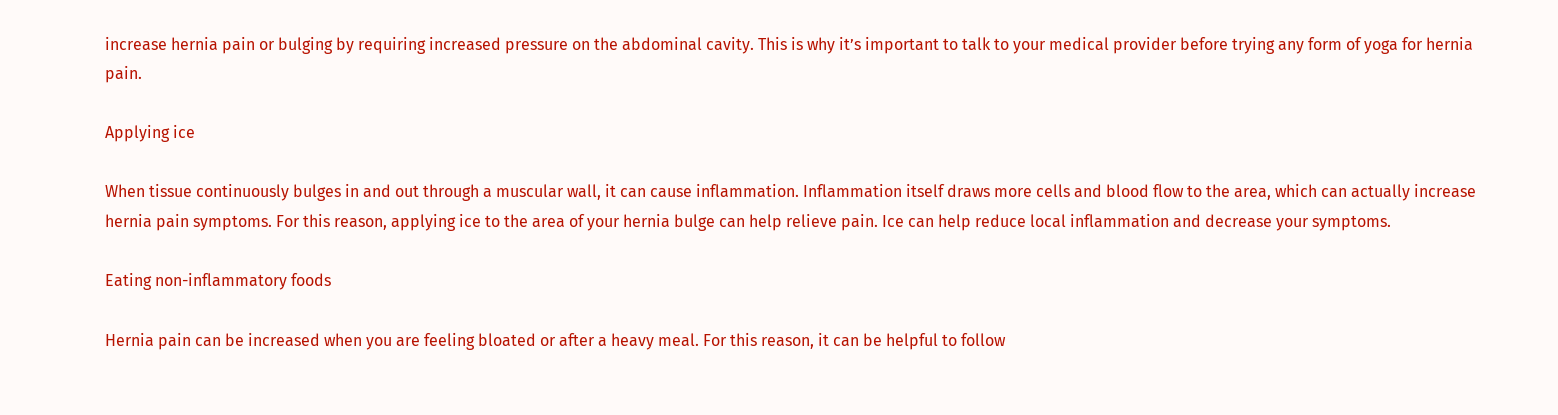increase hernia pain or bulging by requiring increased pressure on the abdominal cavity. This is why it’s important to talk to your medical provider before trying any form of yoga for hernia pain.

Applying ice

When tissue continuously bulges in and out through a muscular wall, it can cause inflammation. Inflammation itself draws more cells and blood flow to the area, which can actually increase hernia pain symptoms. For this reason, applying ice to the area of your hernia bulge can help relieve pain. Ice can help reduce local inflammation and decrease your symptoms.

Eating non-inflammatory foods

Hernia pain can be increased when you are feeling bloated or after a heavy meal. For this reason, it can be helpful to follow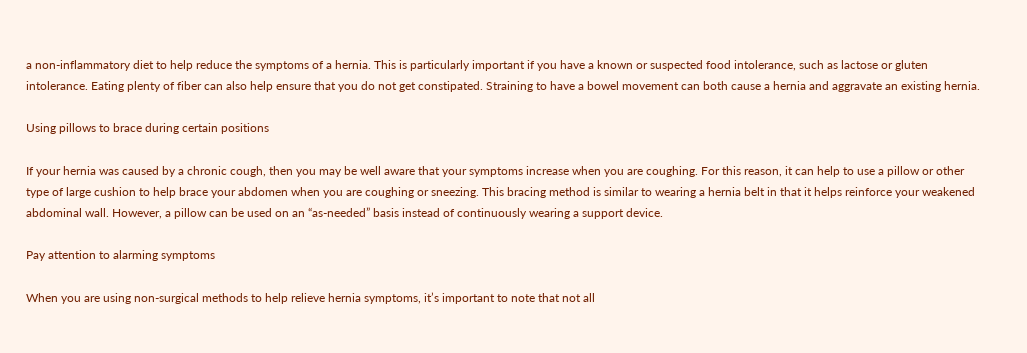a non-inflammatory diet to help reduce the symptoms of a hernia. This is particularly important if you have a known or suspected food intolerance, such as lactose or gluten intolerance. Eating plenty of fiber can also help ensure that you do not get constipated. Straining to have a bowel movement can both cause a hernia and aggravate an existing hernia.

Using pillows to brace during certain positions

If your hernia was caused by a chronic cough, then you may be well aware that your symptoms increase when you are coughing. For this reason, it can help to use a pillow or other type of large cushion to help brace your abdomen when you are coughing or sneezing. This bracing method is similar to wearing a hernia belt in that it helps reinforce your weakened abdominal wall. However, a pillow can be used on an “as-needed” basis instead of continuously wearing a support device.

Pay attention to alarming symptoms

When you are using non-surgical methods to help relieve hernia symptoms, it’s important to note that not all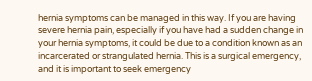hernia symptoms can be managed in this way. If you are having severe hernia pain, especially if you have had a sudden change in your hernia symptoms, it could be due to a condition known as an incarcerated or strangulated hernia. This is a surgical emergency, and it is important to seek emergency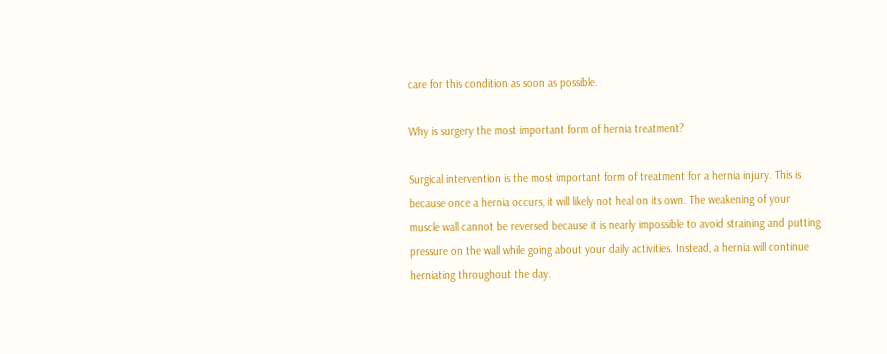care for this condition as soon as possible.

Why is surgery the most important form of hernia treatment?

Surgical intervention is the most important form of treatment for a hernia injury. This is because once a hernia occurs, it will likely not heal on its own. The weakening of your muscle wall cannot be reversed because it is nearly impossible to avoid straining and putting pressure on the wall while going about your daily activities. Instead, a hernia will continue herniating throughout the day.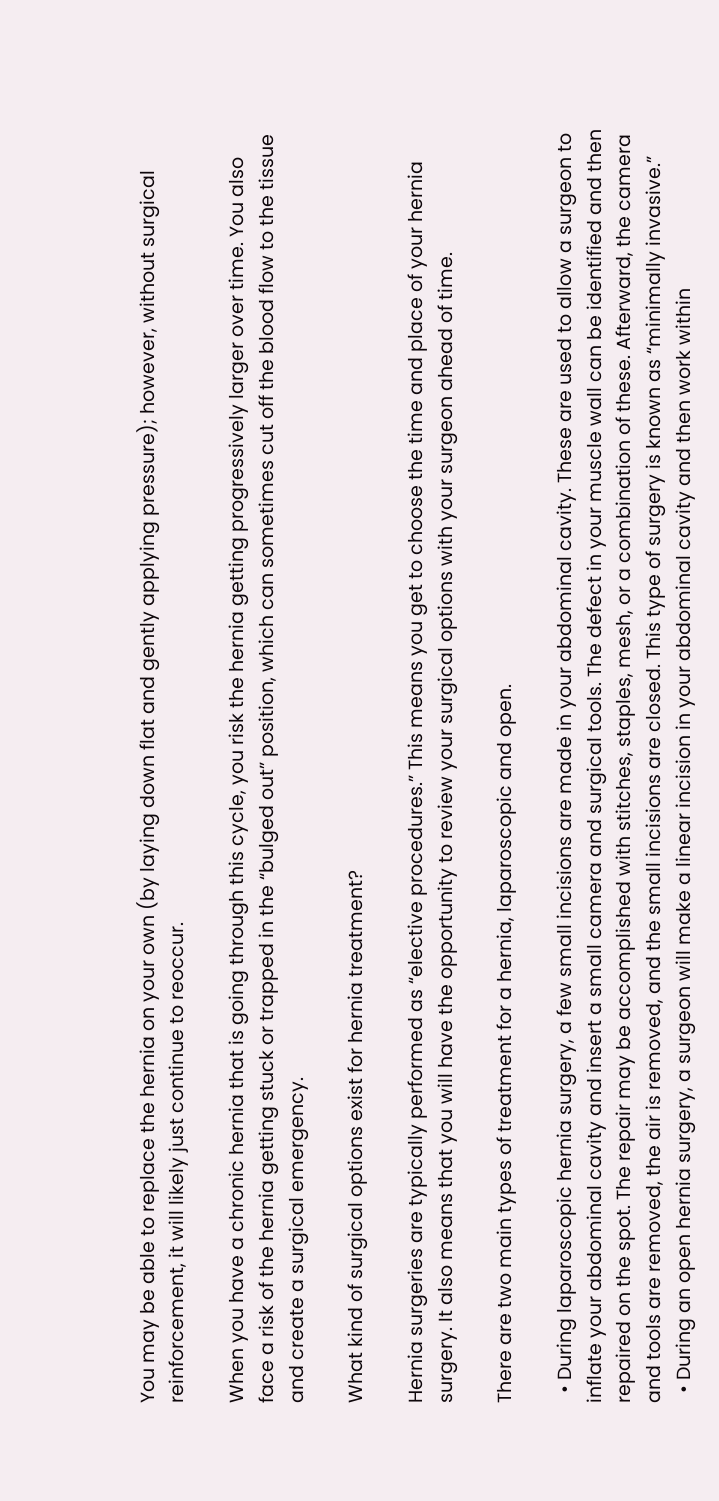You may be able to replace the hernia on your own (by laying down flat and gently applying pressure); however, without surgical reinforcement, it will likely just continue to reoccur.

When you have a chronic hernia that is going through this cycle, you risk the hernia getting progressively larger over time. You also face a risk of the hernia getting stuck or trapped in the “bulged out” position, which can sometimes cut off the blood flow to the tissue and create a surgical emergency.

What kind of surgical options exist for hernia treatment?

Hernia surgeries are typically performed as “elective procedures.” This means you get to choose the time and place of your hernia surgery. It also means that you will have the opportunity to review your surgical options with your surgeon ahead of time.

There are two main types of treatment for a hernia, laparoscopic and open.

  • During laparoscopic hernia surgery, a few small incisions are made in your abdominal cavity. These are used to allow a surgeon to inflate your abdominal cavity and insert a small camera and surgical tools. The defect in your muscle wall can be identified and then repaired on the spot. The repair may be accomplished with stitches, staples, mesh, or a combination of these. Afterward, the camera and tools are removed, the air is removed, and the small incisions are closed. This type of surgery is known as “minimally invasive.”
  • During an open hernia surgery, a surgeon will make a linear incision in your abdominal cavity and then work within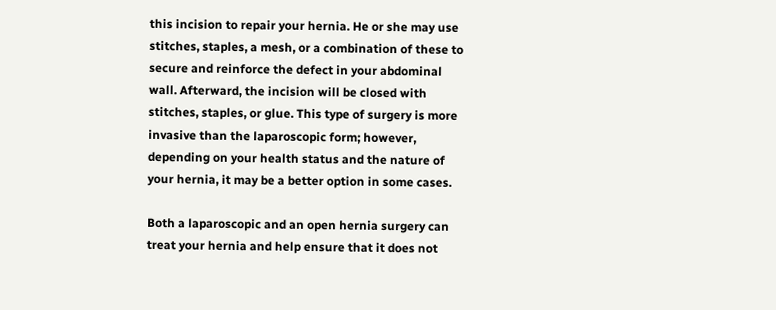this incision to repair your hernia. He or she may use stitches, staples, a mesh, or a combination of these to secure and reinforce the defect in your abdominal wall. Afterward, the incision will be closed with stitches, staples, or glue. This type of surgery is more invasive than the laparoscopic form; however, depending on your health status and the nature of your hernia, it may be a better option in some cases.

Both a laparoscopic and an open hernia surgery can treat your hernia and help ensure that it does not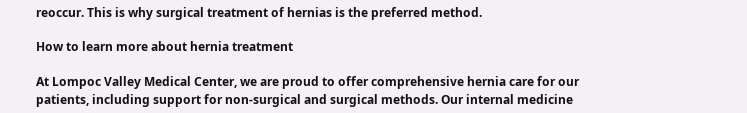reoccur. This is why surgical treatment of hernias is the preferred method.

How to learn more about hernia treatment

At Lompoc Valley Medical Center, we are proud to offer comprehensive hernia care for our patients, including support for non-surgical and surgical methods. Our internal medicine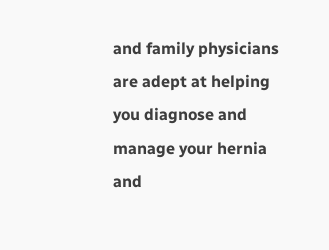and family physicians are adept at helping you diagnose and manage your hernia and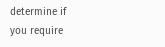determine if you require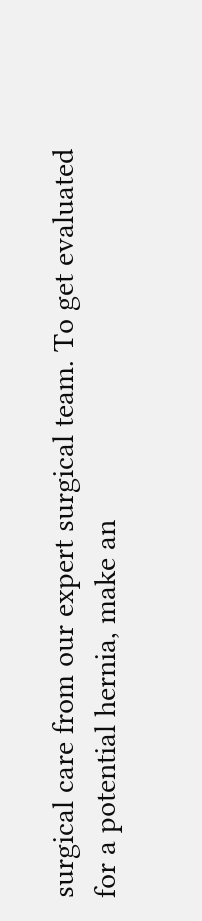surgical care from our expert surgical team. To get evaluated for a potential hernia, make an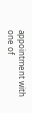appointment with one of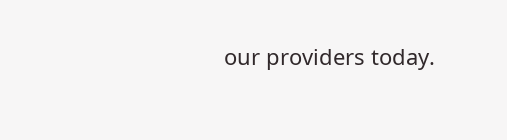our providers today.